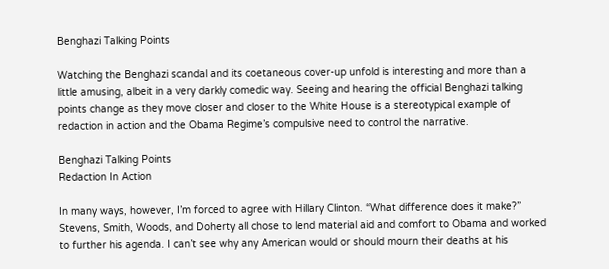Benghazi Talking Points

Watching the Benghazi scandal and its coetaneous cover-up unfold is interesting and more than a little amusing, albeit in a very darkly comedic way. Seeing and hearing the official Benghazi talking points change as they move closer and closer to the White House is a stereotypical example of redaction in action and the Obama Regime’s compulsive need to control the narrative.

Benghazi Talking Points
Redaction In Action

In many ways, however, I’m forced to agree with Hillary Clinton. “What difference does it make?” Stevens, Smith, Woods, and Doherty all chose to lend material aid and comfort to Obama and worked to further his agenda. I can’t see why any American would or should mourn their deaths at his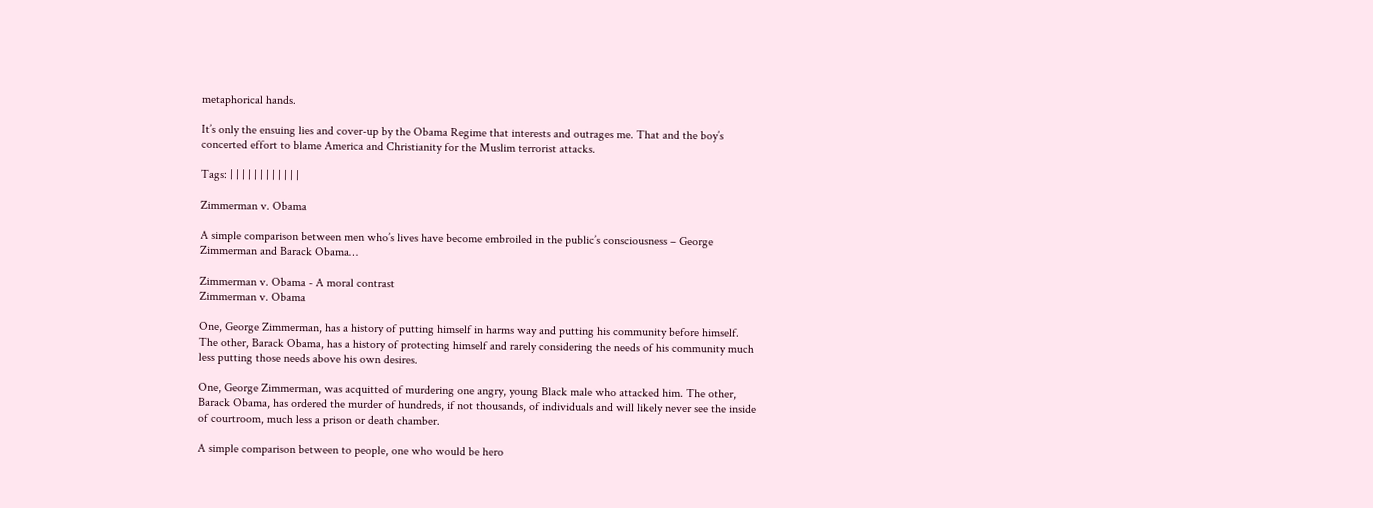metaphorical hands.

It’s only the ensuing lies and cover-up by the Obama Regime that interests and outrages me. That and the boy’s concerted effort to blame America and Christianity for the Muslim terrorist attacks.

Tags: | | | | | | | | | | | |

Zimmerman v. Obama

A simple comparison between men who’s lives have become embroiled in the public’s consciousness – George Zimmerman and Barack Obama…

Zimmerman v. Obama - A moral contrast
Zimmerman v. Obama

One, George Zimmerman, has a history of putting himself in harms way and putting his community before himself. The other, Barack Obama, has a history of protecting himself and rarely considering the needs of his community much less putting those needs above his own desires.

One, George Zimmerman, was acquitted of murdering one angry, young Black male who attacked him. The other, Barack Obama, has ordered the murder of hundreds, if not thousands, of individuals and will likely never see the inside of courtroom, much less a prison or death chamber.

A simple comparison between to people, one who would be hero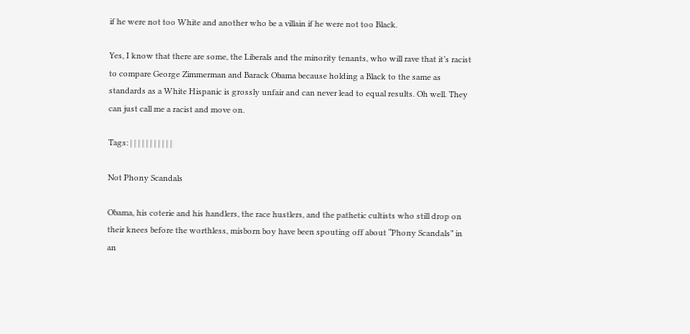if he were not too White and another who be a villain if he were not too Black.

Yes, I know that there are some, the Liberals and the minority tenants, who will rave that it’s racist to compare George Zimmerman and Barack Obama because holding a Black to the same as standards as a White Hispanic is grossly unfair and can never lead to equal results. Oh well. They can just call me a racist and move on.

Tags: | | | | | | | | | | |

Not Phony Scandals

Obama, his coterie and his handlers, the race hustlers, and the pathetic cultists who still drop on their knees before the worthless, misborn boy have been spouting off about “Phony Scandals” in an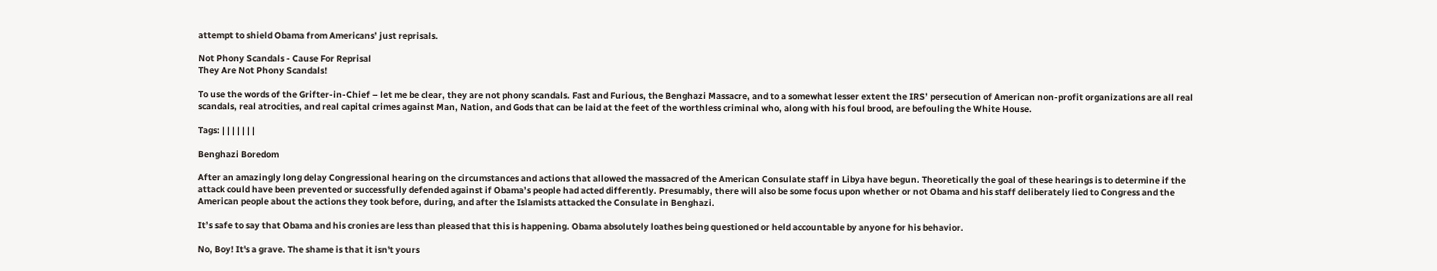attempt to shield Obama from Americans’ just reprisals.

Not Phony Scandals - Cause For Reprisal
They Are Not Phony Scandals!

To use the words of the Grifter-in-Chief – let me be clear, they are not phony scandals. Fast and Furious, the Benghazi Massacre, and to a somewhat lesser extent the IRS’ persecution of American non-profit organizations are all real scandals, real atrocities, and real capital crimes against Man, Nation, and Gods that can be laid at the feet of the worthless criminal who, along with his foul brood, are befouling the White House.

Tags: | | | | | | |

Benghazi Boredom

After an amazingly long delay Congressional hearing on the circumstances and actions that allowed the massacred of the American Consulate staff in Libya have begun. Theoretically the goal of these hearings is to determine if the attack could have been prevented or successfully defended against if Obama’s people had acted differently. Presumably, there will also be some focus upon whether or not Obama and his staff deliberately lied to Congress and the American people about the actions they took before, during, and after the Islamists attacked the Consulate in Benghazi.

It’s safe to say that Obama and his cronies are less than pleased that this is happening. Obama absolutely loathes being questioned or held accountable by anyone for his behavior.

No, Boy! It's a grave. The shame is that it isn't yours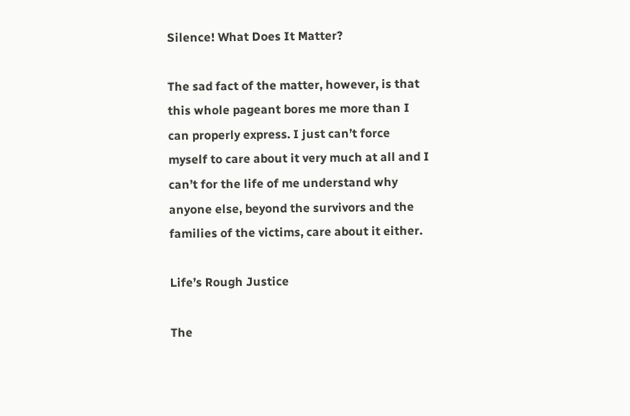Silence! What Does It Matter?

The sad fact of the matter, however, is that this whole pageant bores me more than I can properly express. I just can’t force myself to care about it very much at all and I can’t for the life of me understand why anyone else, beyond the survivors and the families of the victims, care about it either.

Life’s Rough Justice

The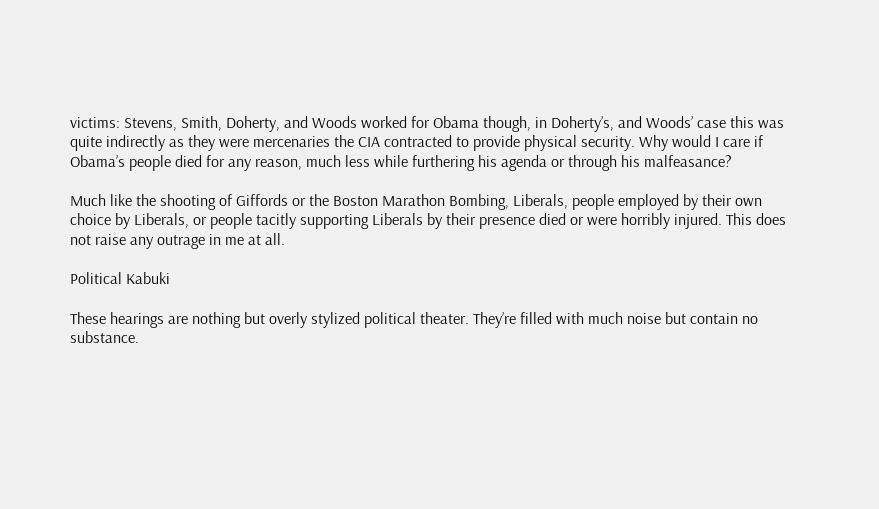victims: Stevens, Smith, Doherty, and Woods worked for Obama though, in Doherty’s, and Woods’ case this was quite indirectly as they were mercenaries the CIA contracted to provide physical security. Why would I care if Obama’s people died for any reason, much less while furthering his agenda or through his malfeasance?

Much like the shooting of Giffords or the Boston Marathon Bombing, Liberals, people employed by their own choice by Liberals, or people tacitly supporting Liberals by their presence died or were horribly injured. This does not raise any outrage in me at all.

Political Kabuki

These hearings are nothing but overly stylized political theater. They’re filled with much noise but contain no substance.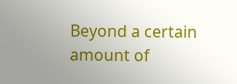Beyond a certain amount of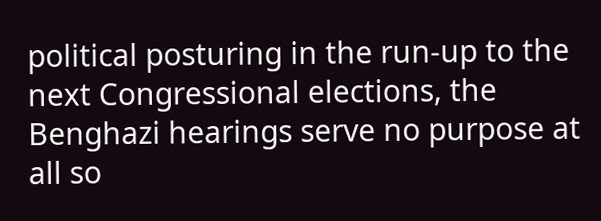political posturing in the run-up to the next Congressional elections, the Benghazi hearings serve no purpose at all so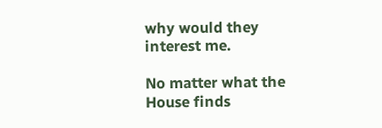why would they interest me.

No matter what the House finds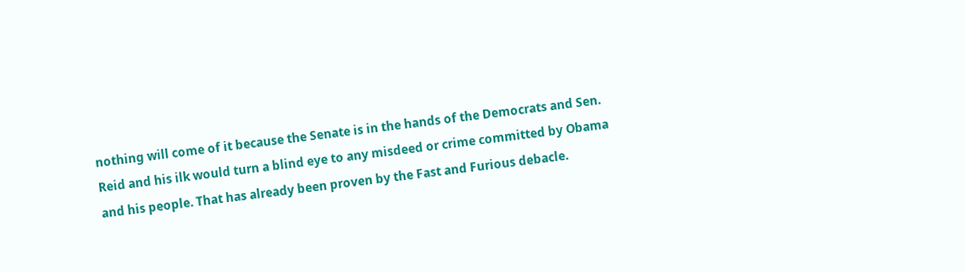nothing will come of it because the Senate is in the hands of the Democrats and Sen. Reid and his ilk would turn a blind eye to any misdeed or crime committed by Obama and his people. That has already been proven by the Fast and Furious debacle.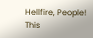Hellfire, People! This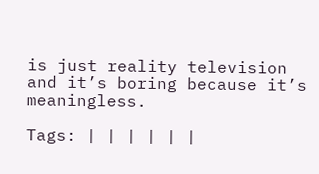is just reality television and it’s boring because it’s meaningless.

Tags: | | | | | |